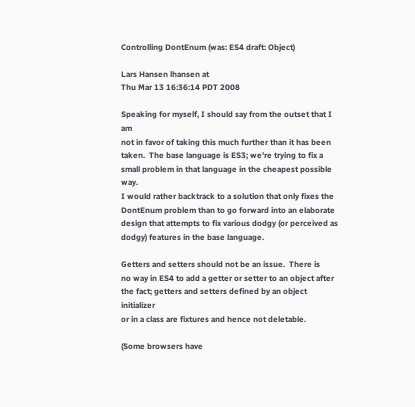Controlling DontEnum (was: ES4 draft: Object)

Lars Hansen lhansen at
Thu Mar 13 16:36:14 PDT 2008

Speaking for myself, I should say from the outset that I am
not in favor of taking this much further than it has been
taken.  The base language is ES3; we're trying to fix a
small problem in that language in the cheapest possible way.
I would rather backtrack to a solution that only fixes the
DontEnum problem than to go forward into an elaborate
design that attempts to fix various dodgy (or perceived as
dodgy) features in the base language.

Getters and setters should not be an issue.  There is
no way in ES4 to add a getter or setter to an object after
the fact; getters and setters defined by an object initializer
or in a class are fixtures and hence not deletable.

(Some browsers have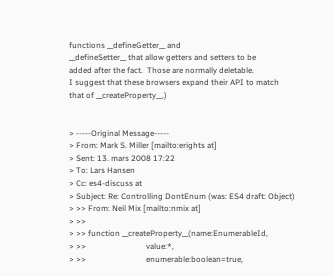functions __defineGetter__ and
__defineSetter__ that allow getters and setters to be
added after the fact.  Those are normally deletable.
I suggest that these browsers expand their API to match
that of __createProperty__.)


> -----Original Message-----
> From: Mark S. Miller [mailto:erights at]
> Sent: 13. mars 2008 17:22
> To: Lars Hansen
> Cc: es4-discuss at
> Subject: Re: Controlling DontEnum (was: ES4 draft: Object)
> >> From: Neil Mix [mailto:nmix at]
> >>
> >> function __createProperty__(name:EnumerableId,
> >>                              value:*,
> >>                              enumerable:boolean=true,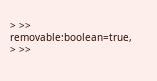> >>                              removable:boolean=true,
> >>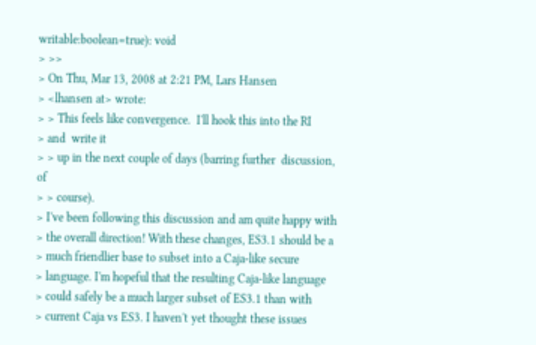writable:boolean=true): void
> >>
> On Thu, Mar 13, 2008 at 2:21 PM, Lars Hansen
> <lhansen at> wrote:
> > This feels like convergence.  I'll hook this into the RI
> and  write it
> > up in the next couple of days (barring further  discussion, of
> > course).
> I've been following this discussion and am quite happy with
> the overall direction! With these changes, ES3.1 should be a
> much friendlier base to subset into a Caja-like secure
> language. I'm hopeful that the resulting Caja-like language
> could safely be a much larger subset of ES3.1 than with
> current Caja vs ES3. I haven't yet thought these issues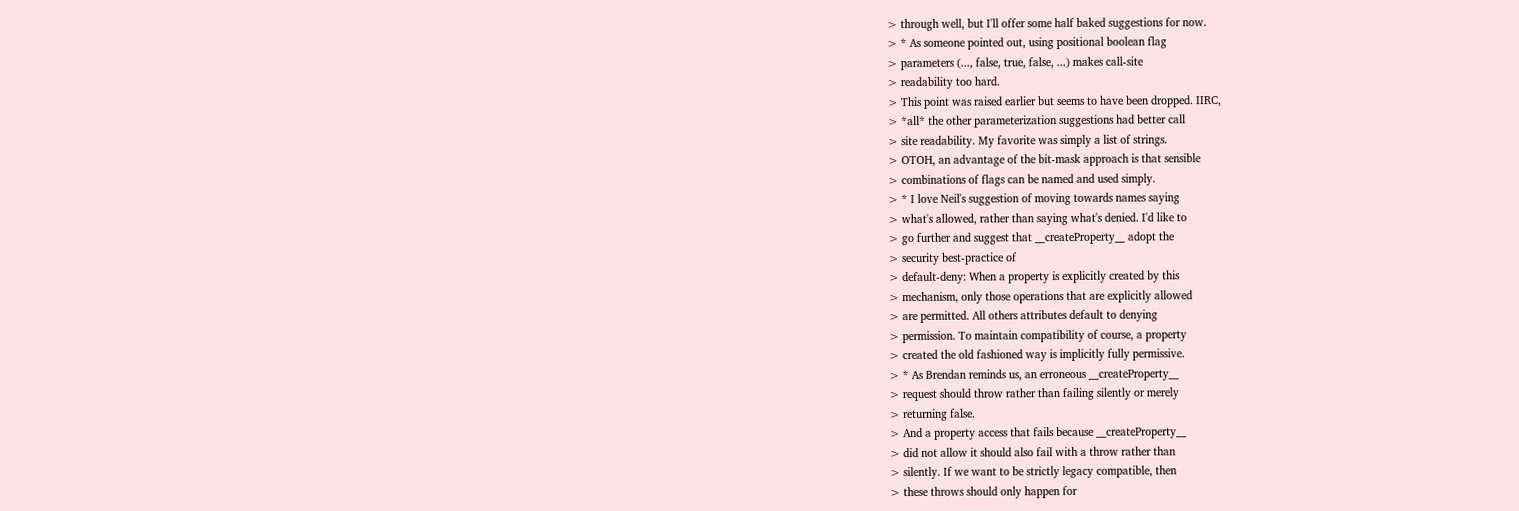> through well, but I'll offer some half baked suggestions for now.
> * As someone pointed out, using positional boolean flag
> parameters (..., false, true, false, ...) makes call-site
> readability too hard.
> This point was raised earlier but seems to have been dropped. IIRC,
> *all* the other parameterization suggestions had better call
> site readability. My favorite was simply a list of strings.
> OTOH, an advantage of the bit-mask approach is that sensible
> combinations of flags can be named and used simply.
> * I love Neil's suggestion of moving towards names saying
> what's allowed, rather than saying what's denied. I'd like to
> go further and suggest that __createProperty__ adopt the
> security best-practice of
> default-deny: When a property is explicitly created by this
> mechanism, only those operations that are explicitly allowed
> are permitted. All others attributes default to denying
> permission. To maintain compatibility of course, a property
> created the old fashioned way is implicitly fully permissive.
> * As Brendan reminds us, an erroneous __createProperty__
> request should throw rather than failing silently or merely
> returning false.
> And a property access that fails because __createProperty__
> did not allow it should also fail with a throw rather than
> silently. If we want to be strictly legacy compatible, then
> these throws should only happen for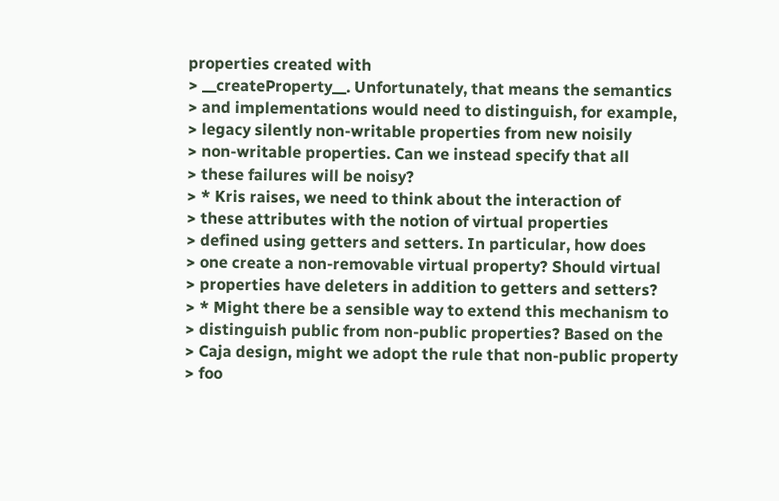properties created with
> __createProperty__. Unfortunately, that means the semantics
> and implementations would need to distinguish, for example,
> legacy silently non-writable properties from new noisily
> non-writable properties. Can we instead specify that all
> these failures will be noisy?
> * Kris raises, we need to think about the interaction of
> these attributes with the notion of virtual properties
> defined using getters and setters. In particular, how does
> one create a non-removable virtual property? Should virtual
> properties have deleters in addition to getters and setters?
> * Might there be a sensible way to extend this mechanism to
> distinguish public from non-public properties? Based on the
> Caja design, might we adopt the rule that non-public property
> foo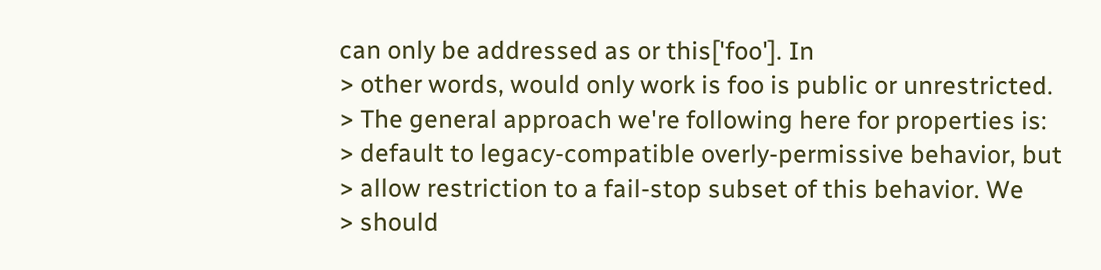can only be addressed as or this['foo']. In
> other words, would only work is foo is public or unrestricted.
> The general approach we're following here for properties is:
> default to legacy-compatible overly-permissive behavior, but
> allow restriction to a fail-stop subset of this behavior. We
> should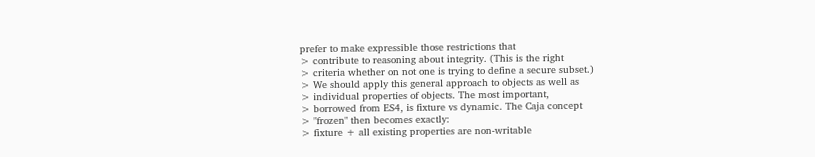prefer to make expressible those restrictions that
> contribute to reasoning about integrity. (This is the right
> criteria whether on not one is trying to define a secure subset.)
> We should apply this general approach to objects as well as
> individual properties of objects. The most important,
> borrowed from ES4, is fixture vs dynamic. The Caja concept
> "frozen" then becomes exactly:
> fixture + all existing properties are non-writable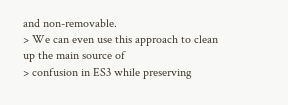and non-removable.
> We can even use this approach to clean up the main source of
> confusion in ES3 while preserving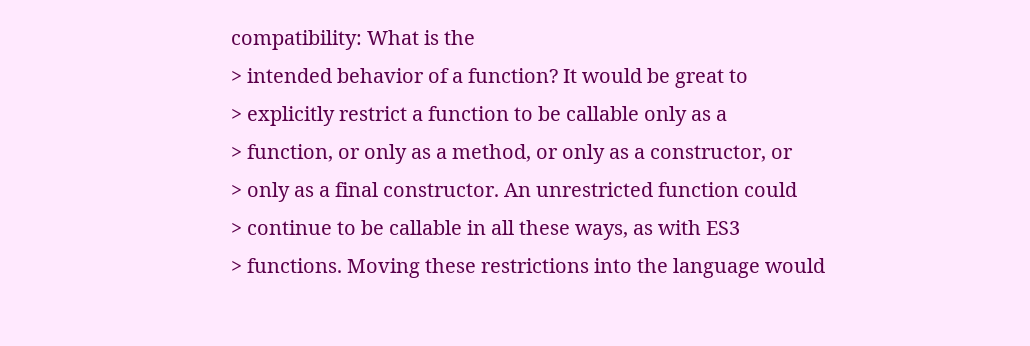compatibility: What is the
> intended behavior of a function? It would be great to
> explicitly restrict a function to be callable only as a
> function, or only as a method, or only as a constructor, or
> only as a final constructor. An unrestricted function could
> continue to be callable in all these ways, as with ES3
> functions. Moving these restrictions into the language would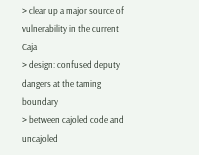> clear up a major source of vulnerability in the current Caja
> design: confused deputy dangers at the taming boundary
> between cajoled code and uncajoled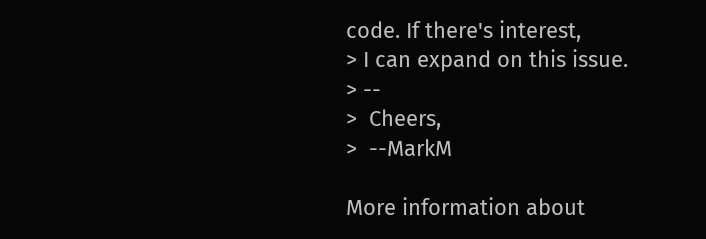code. If there's interest,
> I can expand on this issue.
> --
>  Cheers,
>  --MarkM

More information about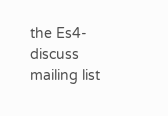the Es4-discuss mailing list